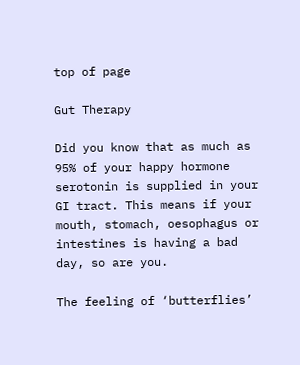top of page

Gut Therapy

Did you know that as much as 95% of your happy hormone serotonin is supplied in your GI tract. This means if your mouth, stomach, oesophagus or intestines is having a bad day, so are you.

The feeling of ‘butterflies’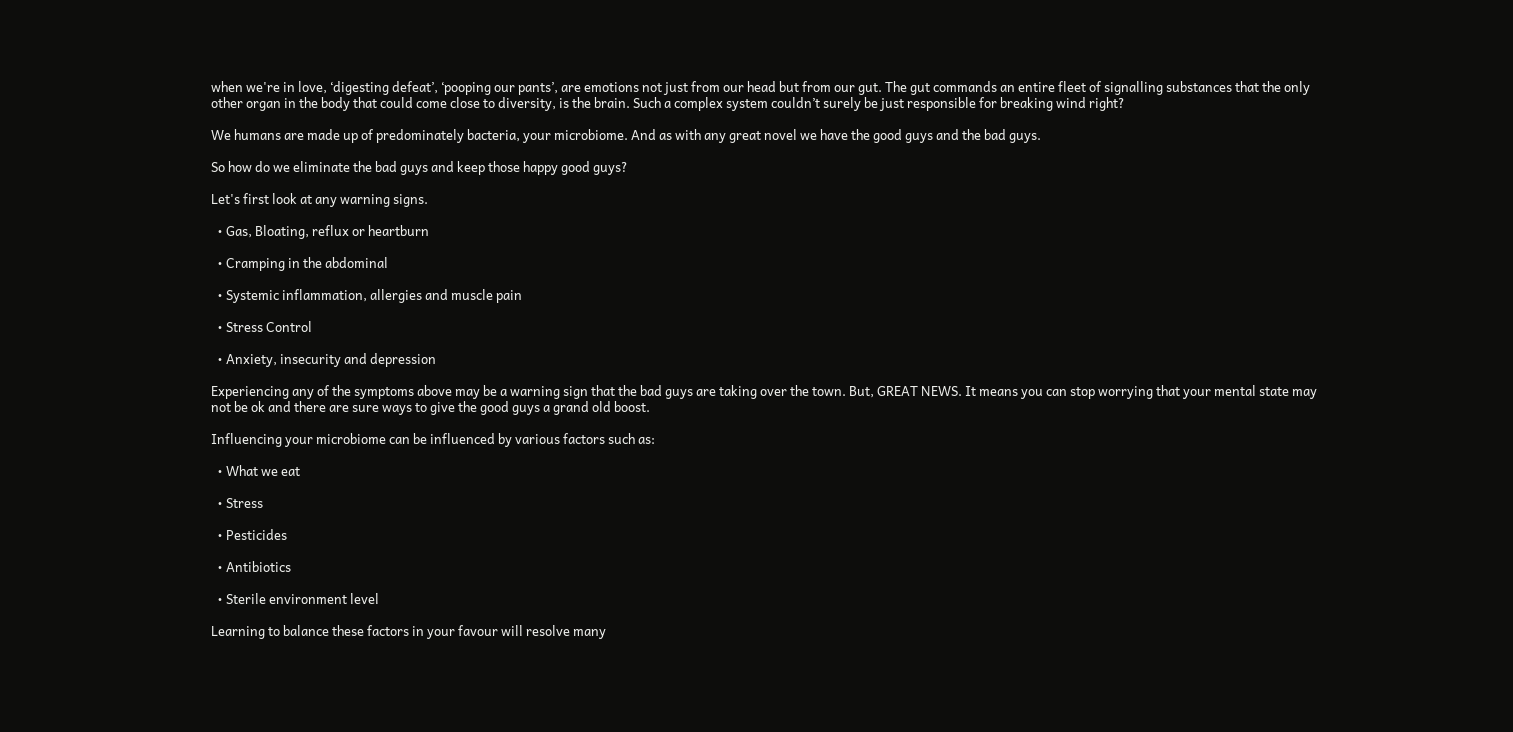when we're in love, ‘digesting defeat’, ‘pooping our pants’, are emotions not just from our head but from our gut. The gut commands an entire fleet of signalling substances that the only other organ in the body that could come close to diversity, is the brain. Such a complex system couldn’t surely be just responsible for breaking wind right?

We humans are made up of predominately bacteria, your microbiome. And as with any great novel we have the good guys and the bad guys.

So how do we eliminate the bad guys and keep those happy good guys?

Let's first look at any warning signs.

  • Gas, Bloating, reflux or heartburn

  • Cramping in the abdominal

  • Systemic inflammation, allergies and muscle pain

  • Stress Control

  • Anxiety, insecurity and depression

Experiencing any of the symptoms above may be a warning sign that the bad guys are taking over the town. But, GREAT NEWS. It means you can stop worrying that your mental state may not be ok and there are sure ways to give the good guys a grand old boost.

Influencing your microbiome can be influenced by various factors such as:

  • What we eat

  • Stress

  • Pesticides

  • Antibiotics

  • Sterile environment level

Learning to balance these factors in your favour will resolve many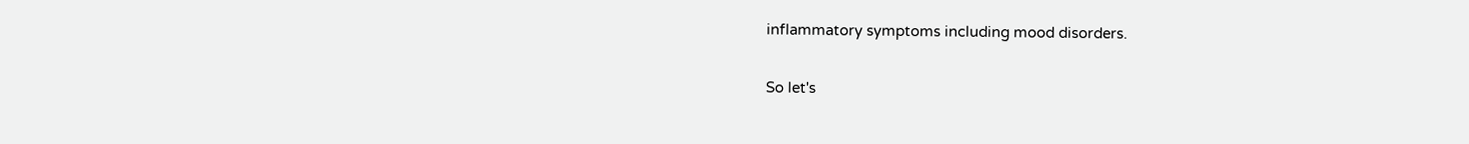inflammatory symptoms including mood disorders.

So let's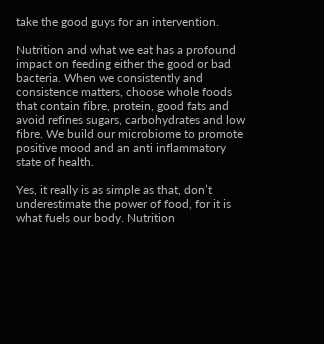take the good guys for an intervention.

Nutrition and what we eat has a profound impact on feeding either the good or bad bacteria. When we consistently and consistence matters, choose whole foods that contain fibre, protein, good fats and avoid refines sugars, carbohydrates and low fibre. We build our microbiome to promote positive mood and an anti inflammatory state of health.

Yes, it really is as simple as that, don’t underestimate the power of food, for it is what fuels our body. Nutrition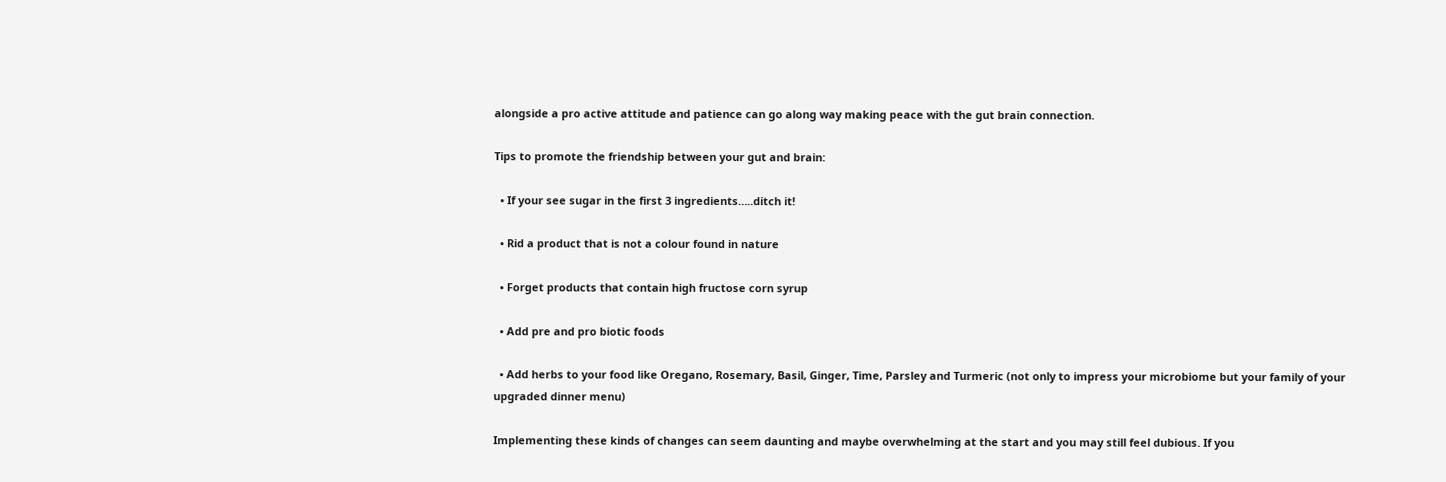alongside a pro active attitude and patience can go along way making peace with the gut brain connection.

Tips to promote the friendship between your gut and brain:

  • If your see sugar in the first 3 ingredients…..ditch it!

  • Rid a product that is not a colour found in nature

  • Forget products that contain high fructose corn syrup

  • Add pre and pro biotic foods

  • Add herbs to your food like Oregano, Rosemary, Basil, Ginger, Time, Parsley and Turmeric (not only to impress your microbiome but your family of your upgraded dinner menu)

Implementing these kinds of changes can seem daunting and maybe overwhelming at the start and you may still feel dubious. If you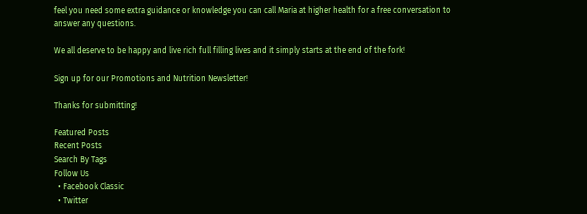feel you need some extra guidance or knowledge you can call Maria at higher health for a free conversation to answer any questions.

We all deserve to be happy and live rich full filling lives and it simply starts at the end of the fork!

Sign up for our Promotions and Nutrition Newsletter!

Thanks for submitting!

Featured Posts
Recent Posts
Search By Tags
Follow Us
  • Facebook Classic
  • Twitter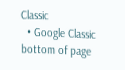Classic
  • Google Classic
bottom of page